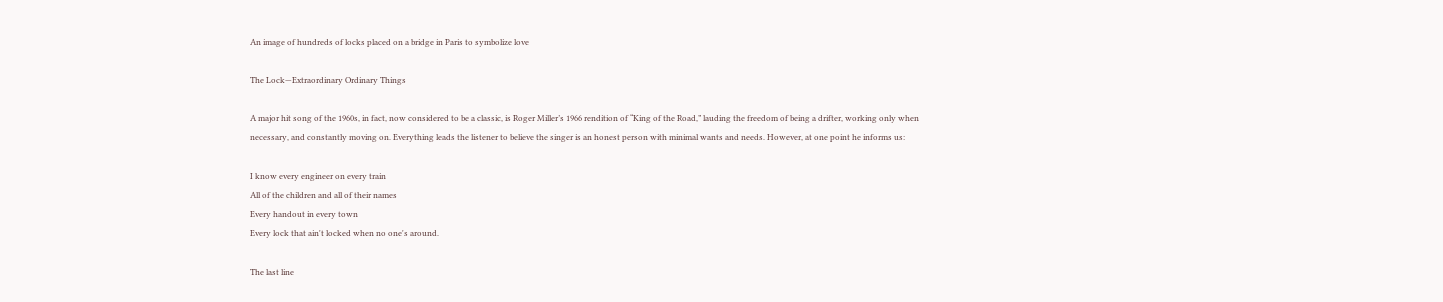An image of hundreds of locks placed on a bridge in Paris to symbolize love

The Lock—Extraordinary Ordinary Things

A major hit song of the 1960s, in fact, now considered to be a classic, is Roger Miller’s 1966 rendition of “King of the Road,” lauding the freedom of being a drifter, working only when necessary, and constantly moving on. Everything leads the listener to believe the singer is an honest person with minimal wants and needs. However, at one point he informs us:

I know every engineer on every train
All of the children and all of their names
Every handout in every town
Every lock that ain't locked when no one's around.

The last line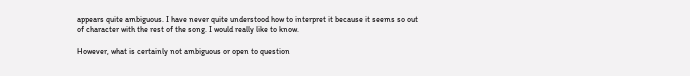appears quite ambiguous. I have never quite understood how to interpret it because it seems so out of character with the rest of the song. I would really like to know.

However, what is certainly not ambiguous or open to question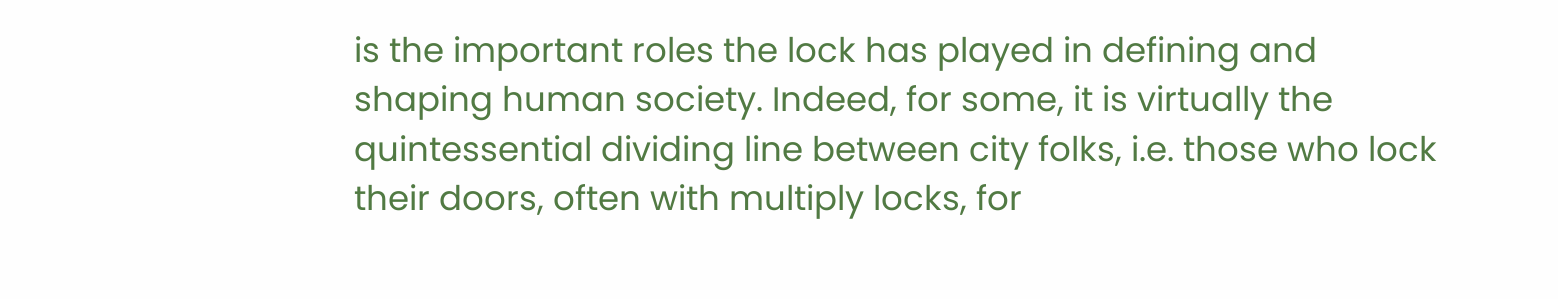is the important roles the lock has played in defining and shaping human society. Indeed, for some, it is virtually the quintessential dividing line between city folks, i.e. those who lock their doors, often with multiply locks, for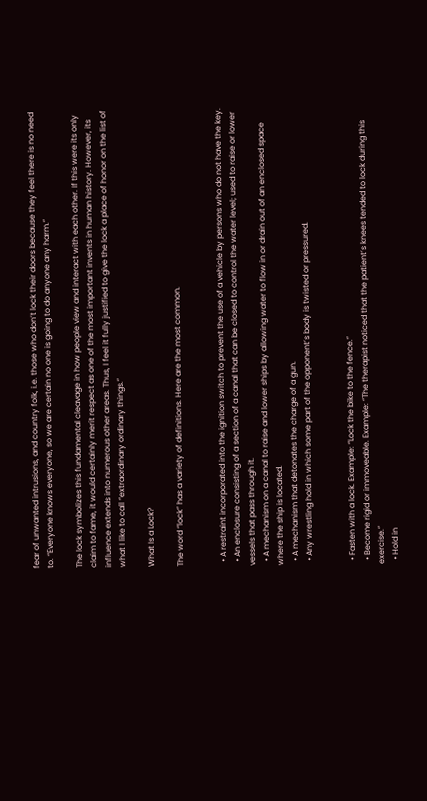fear of unwanted intrusions, and country folk, i.e. those who don’t lock their doors because they feel there is no need to. “Everyone knows everyone, so we are certain no one is going to do anyone any harm.”

The lock symbolizes this fundamental cleavage in how people view and interact with each other. If this were its only claim to fame, it would certainly merit respect as one of the most important invents in human history. However, its influence extends into numerous other areas. Thus, I feel it fully justified to give the lock a place of honor on the list of what I like to call “extraordinary ordinary things.”

What Is a Lock?

The word “lock” has a variety of definitions. Here are the most common.


  • A restraint incorporated into the ignition switch to prevent the use of a vehicle by persons who do not have the key.
  • An enclosure consisting of a section of a canal that can be closed to control the water level; used to raise or lower vessels that pass through it.
  • A mechanism on a canal to raise and lower ships by allowing water to flow in or drain out of an enclosed space where the ship is located.
  • A mechanism that detonates the charge of a gun.
  • Any wrestling hold in which some part of the opponent’s body is twisted or pressured.


  • Fasten with a lock. Example: “Lock the bike to the fence.”
  • Become rigid or immoveable. Example: “The therapist noticed that the patient’s knees tended to lock during this exercise.”
  • Hold in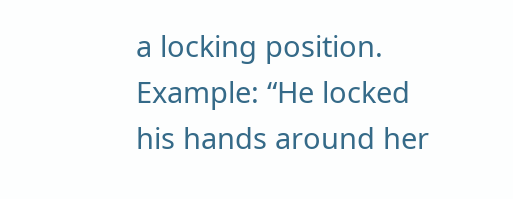a locking position. Example: “He locked his hands around her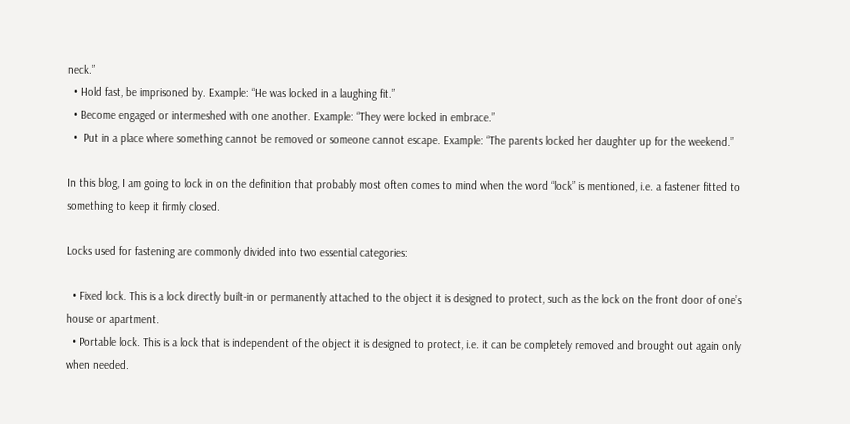neck.”
  • Hold fast, be imprisoned by. Example: “He was locked in a laughing fit.”
  • Become engaged or intermeshed with one another. Example: “They were locked in embrace.”
  •  Put in a place where something cannot be removed or someone cannot escape. Example: “The parents locked her daughter up for the weekend.”

In this blog, I am going to lock in on the definition that probably most often comes to mind when the word “lock” is mentioned, i.e. a fastener fitted to something to keep it firmly closed.

Locks used for fastening are commonly divided into two essential categories:

  • Fixed lock. This is a lock directly built-in or permanently attached to the object it is designed to protect, such as the lock on the front door of one’s house or apartment.
  • Portable lock. This is a lock that is independent of the object it is designed to protect, i.e. it can be completely removed and brought out again only when needed.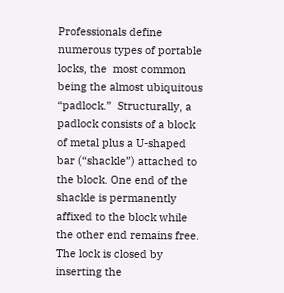Professionals define numerous types of portable locks, the  most common being the almost ubiquitous “padlock.”  Structurally, a padlock consists of a block of metal plus a U-shaped bar (“shackle”) attached to the block. One end of the shackle is permanently affixed to the block while the other end remains free. The lock is closed by inserting the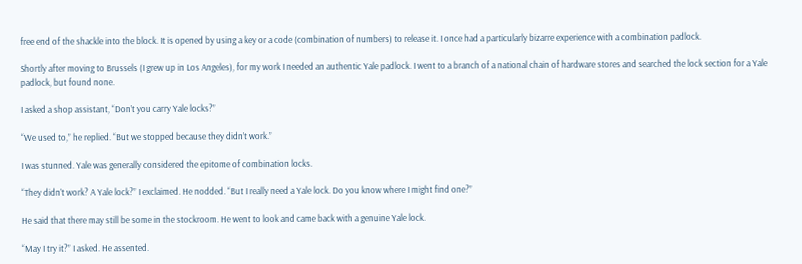free end of the shackle into the block. It is opened by using a key or a code (combination of numbers) to release it. I once had a particularly bizarre experience with a combination padlock.

Shortly after moving to Brussels (I grew up in Los Angeles), for my work I needed an authentic Yale padlock. I went to a branch of a national chain of hardware stores and searched the lock section for a Yale padlock, but found none.

I asked a shop assistant, “Don’t you carry Yale locks?”

“We used to,” he replied. “But we stopped because they didn’t work.”

I was stunned. Yale was generally considered the epitome of combination locks.

“They didn’t work? A Yale lock?” I exclaimed. He nodded. “But I really need a Yale lock. Do you know where I might find one?”

He said that there may still be some in the stockroom. He went to look and came back with a genuine Yale lock.

“May I try it?” I asked. He assented.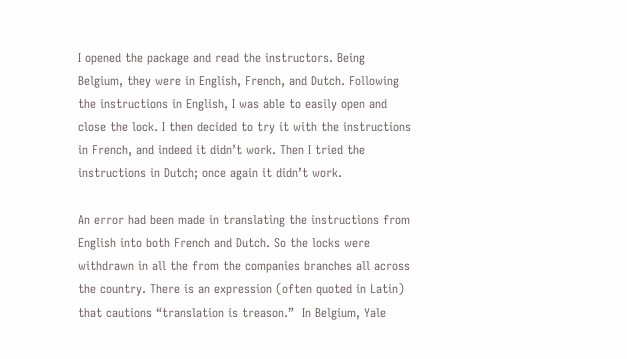I opened the package and read the instructors. Being Belgium, they were in English, French, and Dutch. Following the instructions in English, I was able to easily open and close the lock. I then decided to try it with the instructions in French, and indeed it didn’t work. Then I tried the instructions in Dutch; once again it didn’t work.

An error had been made in translating the instructions from English into both French and Dutch. So the locks were withdrawn in all the from the companies branches all across the country. There is an expression (often quoted in Latin) that cautions “translation is treason.”  In Belgium, Yale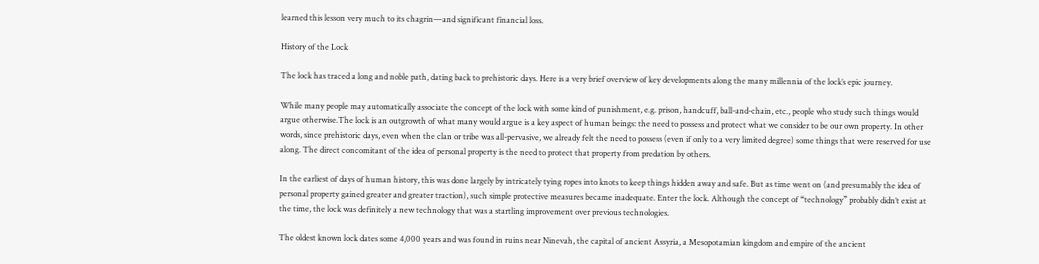learned this lesson very much to its chagrin—and significant financial loss.

History of the Lock

The lock has traced a long and noble path, dating back to prehistoric days. Here is a very brief overview of key developments along the many millennia of the lock’s epic journey.

While many people may automatically associate the concept of the lock with some kind of punishment, e.g. prison, handcuff, ball-and-chain, etc., people who study such things would argue otherwise.The lock is an outgrowth of what many would argue is a key aspect of human beings: the need to possess and protect what we consider to be our own property. In other words, since prehistoric days, even when the clan or tribe was all-pervasive, we already felt the need to possess (even if only to a very limited degree) some things that were reserved for use along. The direct concomitant of the idea of personal property is the need to protect that property from predation by others.

In the earliest of days of human history, this was done largely by intricately tying ropes into knots to keep things hidden away and safe. But as time went on (and presumably the idea of personal property gained greater and greater traction), such simple protective measures became inadequate. Enter the lock. Although the concept of “technology” probably didn’t exist at the time, the lock was definitely a new technology that was a startling improvement over previous technologies.

The oldest known lock dates some 4,000 years and was found in ruins near Ninevah, the capital of ancient Assyria, a Mesopotamian kingdom and empire of the ancient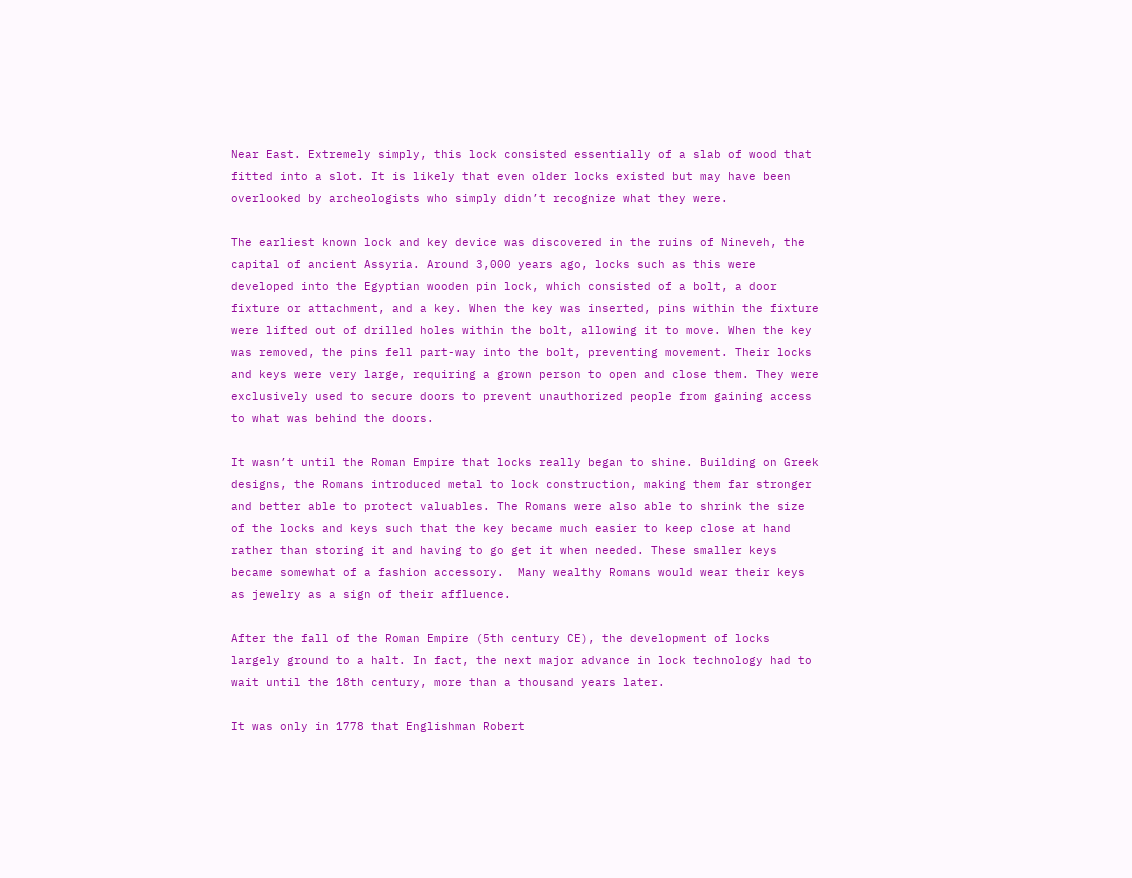Near East. Extremely simply, this lock consisted essentially of a slab of wood that fitted into a slot. It is likely that even older locks existed but may have been overlooked by archeologists who simply didn’t recognize what they were.

The earliest known lock and key device was discovered in the ruins of Nineveh, the capital of ancient Assyria. Around 3,000 years ago, locks such as this were developed into the Egyptian wooden pin lock, which consisted of a bolt, a door fixture or attachment, and a key. When the key was inserted, pins within the fixture were lifted out of drilled holes within the bolt, allowing it to move. When the key was removed, the pins fell part-way into the bolt, preventing movement. Their locks and keys were very large, requiring a grown person to open and close them. They were exclusively used to secure doors to prevent unauthorized people from gaining access to what was behind the doors.

It wasn’t until the Roman Empire that locks really began to shine. Building on Greek designs, the Romans introduced metal to lock construction, making them far stronger and better able to protect valuables. The Romans were also able to shrink the size of the locks and keys such that the key became much easier to keep close at hand rather than storing it and having to go get it when needed. These smaller keys became somewhat of a fashion accessory.  Many wealthy Romans would wear their keys as jewelry as a sign of their affluence.

After the fall of the Roman Empire (5th century CE), the development of locks largely ground to a halt. In fact, the next major advance in lock technology had to wait until the 18th century, more than a thousand years later.

It was only in 1778 that Englishman Robert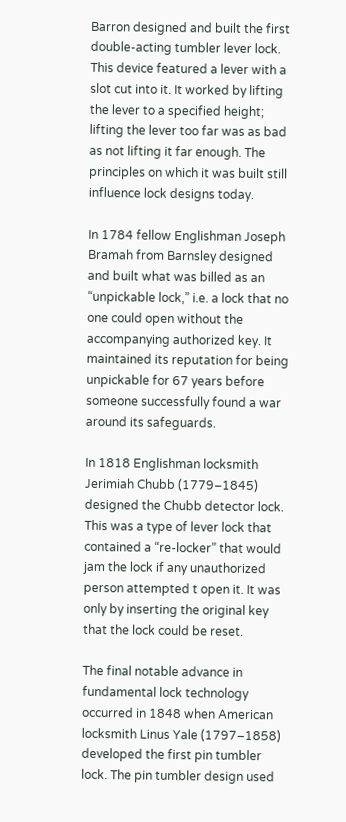Barron designed and built the first double-acting tumbler lever lock. This device featured a lever with a slot cut into it. It worked by lifting the lever to a specified height; lifting the lever too far was as bad as not lifting it far enough. The principles on which it was built still influence lock designs today.

In 1784 fellow Englishman Joseph Bramah from Barnsley designed and built what was billed as an “unpickable lock,” i.e. a lock that no one could open without the accompanying authorized key. It maintained its reputation for being unpickable for 67 years before someone successfully found a war around its safeguards.

In 1818 Englishman locksmith Jerimiah Chubb (1779–1845) designed the Chubb detector lock. This was a type of lever lock that contained a “re-locker” that would jam the lock if any unauthorized person attempted t open it. It was only by inserting the original key that the lock could be reset.

The final notable advance in fundamental lock technology occurred in 1848 when American locksmith Linus Yale (1797–1858) developed the first pin tumbler lock. The pin tumbler design used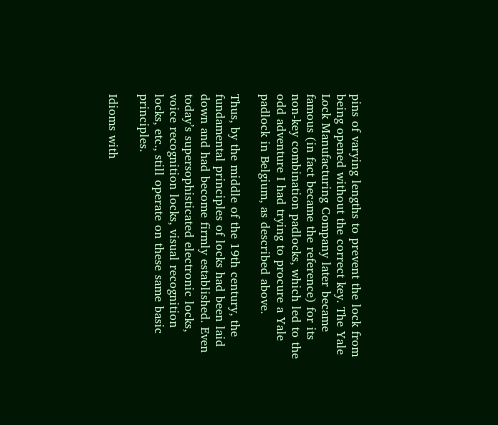pins of varying lengths to prevent the lock from being opened without the correct key. The Yale Lock Manufacturing Company later became famous (in fact became the reference) for its non-key combination padlocks, which led to the odd adventure I had trying to procure a Yale padlock in Belgium, as described above.

Thus, by the middle of the 19th century, the fundamental principles of locks had been laid down and had become firmly established. Even today’s supersophisticated electronic locks, voice recognition locks, visual recognition locks, etc., still operate on these same basic principles.

Idioms with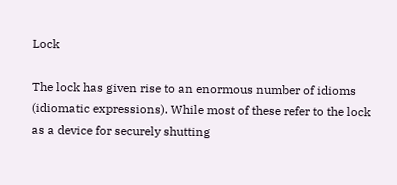Lock

The lock has given rise to an enormous number of idioms (idiomatic expressions). While most of these refer to the lock as a device for securely shutting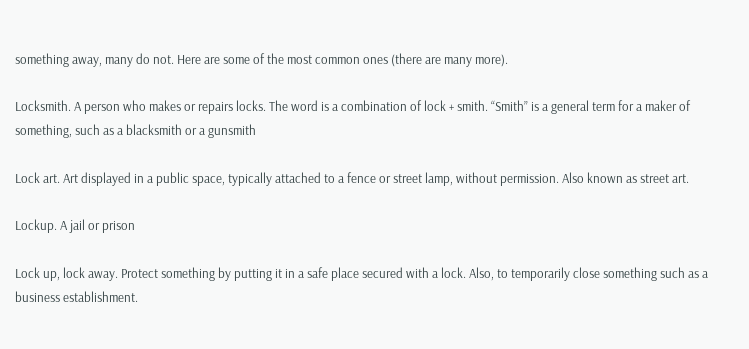something away, many do not. Here are some of the most common ones (there are many more).

Locksmith. A person who makes or repairs locks. The word is a combination of lock + smith. “Smith” is a general term for a maker of something, such as a blacksmith or a gunsmith

Lock art. Art displayed in a public space, typically attached to a fence or street lamp, without permission. Also known as street art.

Lockup. A jail or prison

Lock up, lock away. Protect something by putting it in a safe place secured with a lock. Also, to temporarily close something such as a business establishment.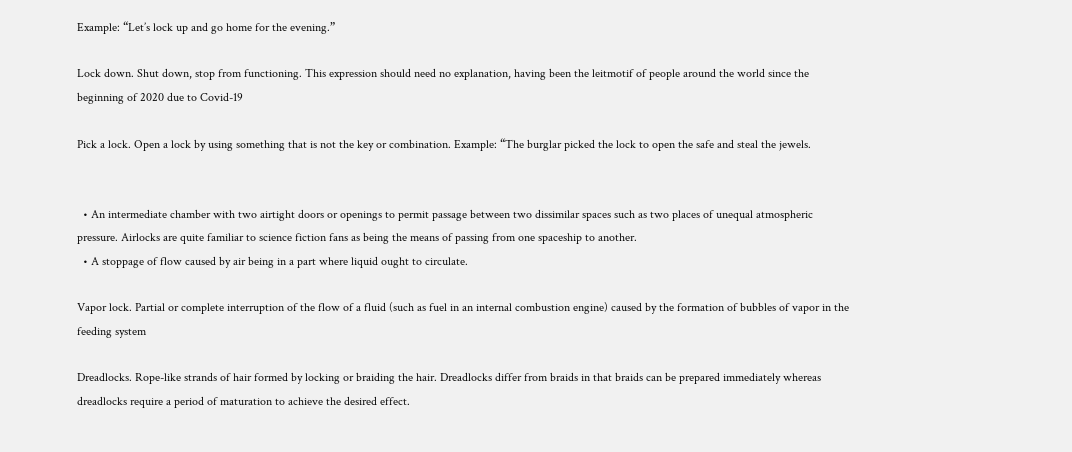Example: “Let’s lock up and go home for the evening.”

Lock down. Shut down, stop from functioning. This expression should need no explanation, having been the leitmotif of people around the world since the beginning of 2020 due to Covid-19

Pick a lock. Open a lock by using something that is not the key or combination. Example: “The burglar picked the lock to open the safe and steal the jewels.


  • An intermediate chamber with two airtight doors or openings to permit passage between two dissimilar spaces such as two places of unequal atmospheric pressure. Airlocks are quite familiar to science fiction fans as being the means of passing from one spaceship to another.
  • A stoppage of flow caused by air being in a part where liquid ought to circulate.

Vapor lock. Partial or complete interruption of the flow of a fluid (such as fuel in an internal combustion engine) caused by the formation of bubbles of vapor in the feeding system

Dreadlocks. Rope-like strands of hair formed by locking or braiding the hair. Dreadlocks differ from braids in that braids can be prepared immediately whereas dreadlocks require a period of maturation to achieve the desired effect.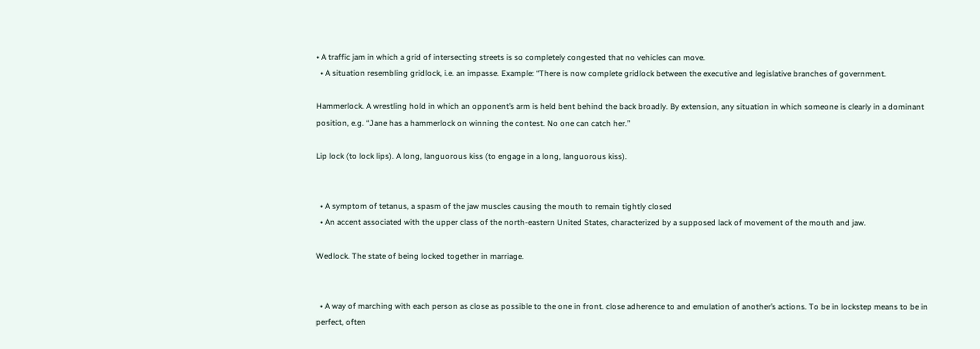• A traffic jam in which a grid of intersecting streets is so completely congested that no vehicles can move.
  • A situation resembling gridlock, i.e. an impasse. Example: “There is now complete gridlock between the executive and legislative branches of government.

Hammerlock. A wrestling hold in which an opponent’s arm is held bent behind the back broadly. By extension, any situation in which someone is clearly in a dominant position, e.g. “Jane has a hammerlock on winning the contest. No one can catch her.”

Lip lock (to lock lips). A long, languorous kiss (to engage in a long, languorous kiss).


  • A symptom of tetanus, a spasm of the jaw muscles causing the mouth to remain tightly closed
  • An accent associated with the upper class of the north-eastern United States, characterized by a supposed lack of movement of the mouth and jaw.

Wedlock. The state of being locked together in marriage.


  • A way of marching with each person as close as possible to the one in front. close adherence to and emulation of another’s actions. To be in lockstep means to be in perfect, often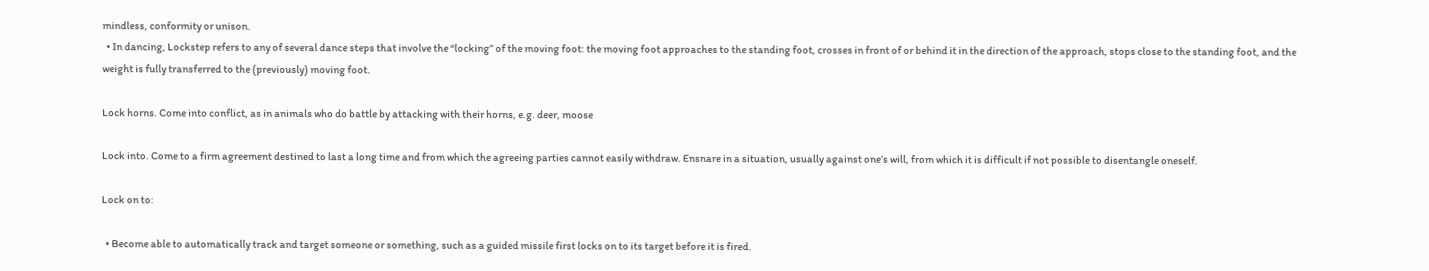mindless, conformity or unison.
  • In dancing, Lockstep refers to any of several dance steps that involve the “locking” of the moving foot: the moving foot approaches to the standing foot, crosses in front of or behind it in the direction of the approach, stops close to the standing foot, and the weight is fully transferred to the (previously) moving foot.

Lock horns. Come into conflict, as in animals who do battle by attacking with their horns, e.g. deer, moose

Lock into. Come to a firm agreement destined to last a long time and from which the agreeing parties cannot easily withdraw. Ensnare in a situation, usually against one’s will, from which it is difficult if not possible to disentangle oneself.

Lock on to:

  • Become able to automatically track and target someone or something, such as a guided missile first locks on to its target before it is fired.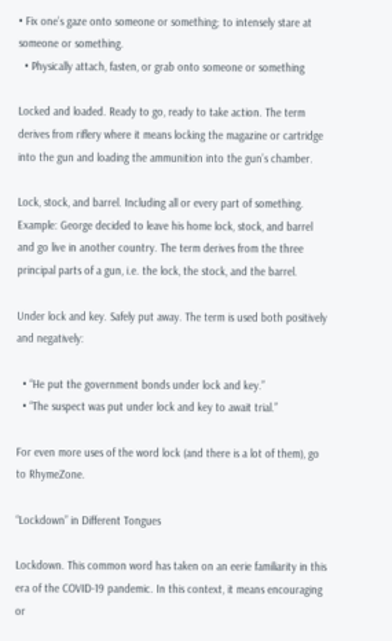• Fix one’s gaze onto someone or something; to intensely stare at someone or something.
  • Physically attach, fasten, or grab onto someone or something

Locked and loaded. Ready to go, ready to take action. The term derives from riflery where it means locking the magazine or cartridge into the gun and loading the ammunition into the gun’s chamber.

Lock, stock, and barrel. Including all or every part of something. Example: George decided to leave his home lock, stock, and barrel and go live in another country. The term derives from the three principal parts of a gun, i.e. the lock, the stock, and the barrel.

Under lock and key. Safely put away. The term is used both positively and negatively:

  • “He put the government bonds under lock and key.”
  • “The suspect was put under lock and key to await trial.”

For even more uses of the word lock (and there is a lot of them), go to RhymeZone.

“Lockdown” in Different Tongues

Lockdown. This common word has taken on an eerie familiarity in this era of the COVID-19 pandemic. In this context, it means encouraging or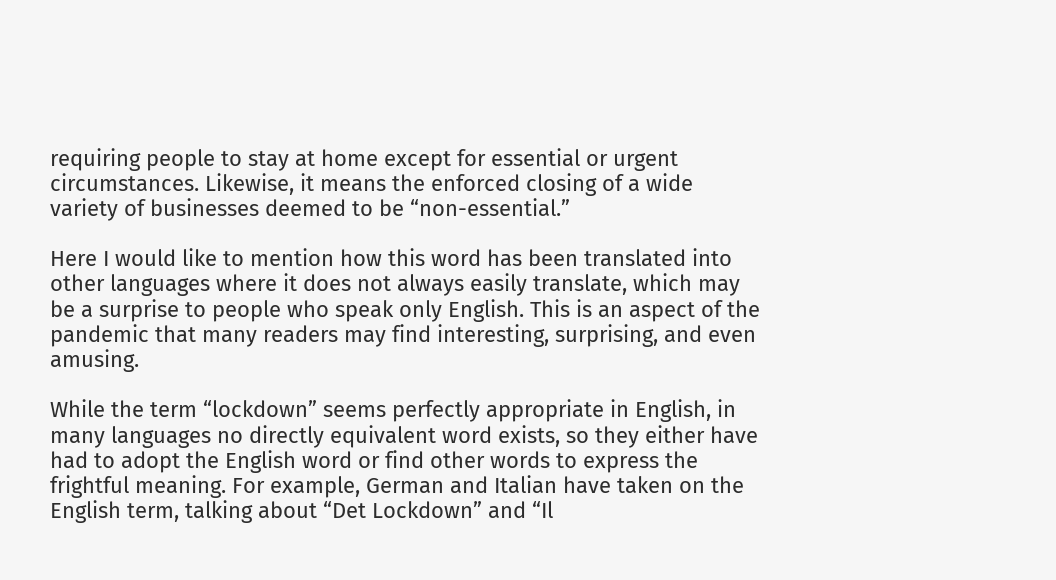requiring people to stay at home except for essential or urgent circumstances. Likewise, it means the enforced closing of a wide variety of businesses deemed to be “non-essential.”

Here I would like to mention how this word has been translated into other languages where it does not always easily translate, which may be a surprise to people who speak only English. This is an aspect of the pandemic that many readers may find interesting, surprising, and even amusing.

While the term “lockdown” seems perfectly appropriate in English, in many languages no directly equivalent word exists, so they either have had to adopt the English word or find other words to express the frightful meaning. For example, German and Italian have taken on the English term, talking about “Det Lockdown” and “Il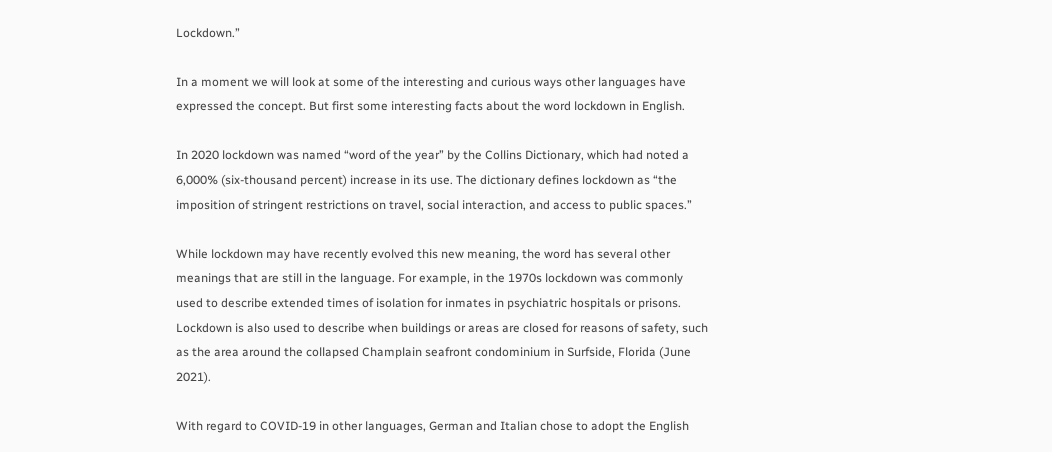Lockdown.”

In a moment we will look at some of the interesting and curious ways other languages have expressed the concept. But first some interesting facts about the word lockdown in English.

In 2020 lockdown was named “word of the year” by the Collins Dictionary, which had noted a 6,000% (six-thousand percent) increase in its use. The dictionary defines lockdown as “the imposition of stringent restrictions on travel, social interaction, and access to public spaces.”

While lockdown may have recently evolved this new meaning, the word has several other meanings that are still in the language. For example, in the 1970s lockdown was commonly used to describe extended times of isolation for inmates in psychiatric hospitals or prisons. Lockdown is also used to describe when buildings or areas are closed for reasons of safety, such as the area around the collapsed Champlain seafront condominium in Surfside, Florida (June 2021).

With regard to COVID-19 in other languages, German and Italian chose to adopt the English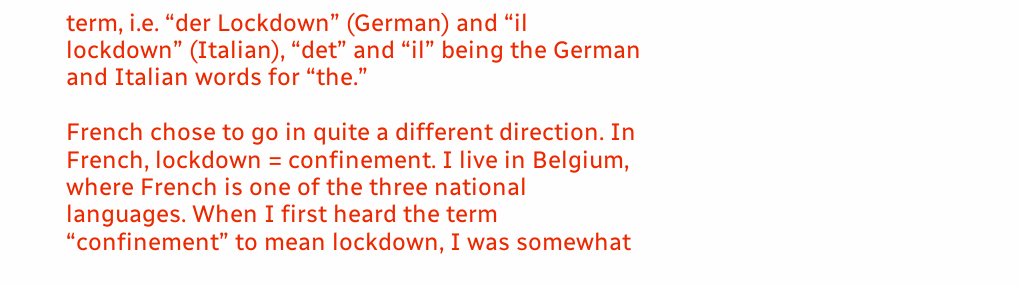term, i.e. “der Lockdown” (German) and “il lockdown” (Italian), “det” and “il” being the German and Italian words for “the.”

French chose to go in quite a different direction. In French, lockdown = confinement. I live in Belgium, where French is one of the three national languages. When I first heard the term “confinement” to mean lockdown, I was somewhat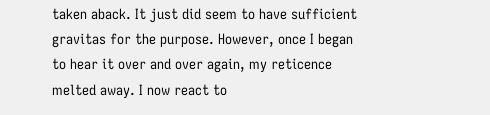taken aback. It just did seem to have sufficient gravitas for the purpose. However, once I began to hear it over and over again, my reticence melted away. I now react to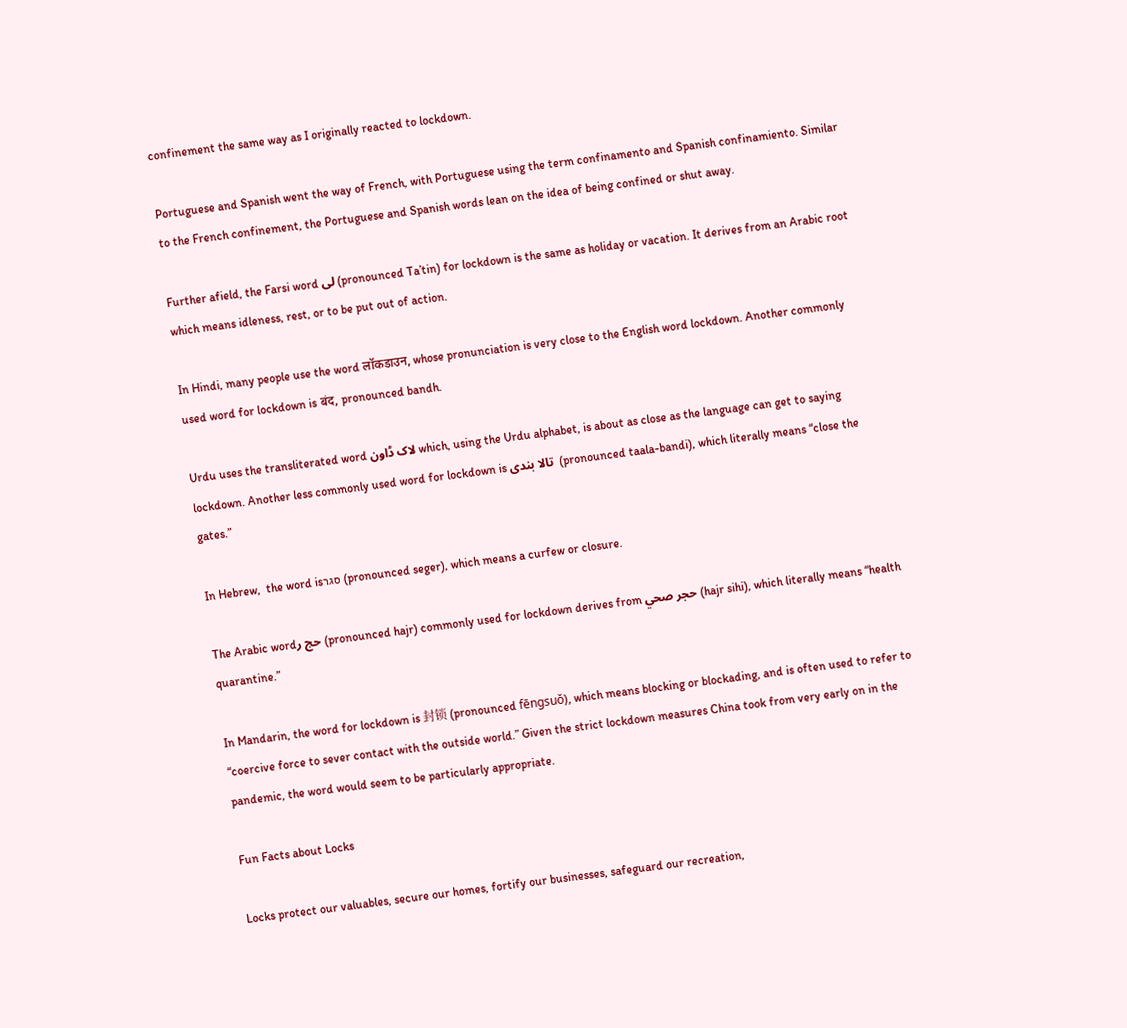confinement the same way as I originally reacted to lockdown.

Portuguese and Spanish went the way of French, with Portuguese using the term confinamento and Spanish confinamiento. Similar to the French confinement, the Portuguese and Spanish words lean on the idea of being confined or shut away.

Further afield, the Farsi word لی (pronounced Ta’tin) for lockdown is the same as holiday or vacation. It derives from an Arabic root which means idleness, rest, or to be put out of action.

In Hindi, many people use the word लॉकडाउन, whose pronunciation is very close to the English word lockdown. Another commonly used word for lockdown is बंद, pronounced bandh.

Urdu uses the transliterated word لاک ڈاون which, using the Urdu alphabet, is about as close as the language can get to saying lockdown. Another less commonly used word for lockdown is تالا بندی  (pronounced taala-bandi), which literally means “close the gates.”

In Hebrew,  the word isסגר (pronounced seger), which means a curfew or closure.

The Arabic wordحج ر (pronounced hajr) commonly used for lockdown derives from حجر صحي (hajr sihi), which literally means “health quarantine.”

In Mandarin, the word for lockdown is 封锁 (pronounced fēngsuǒ), which means blocking or blockading, and is often used to refer to “coercive force to sever contact with the outside world.” Given the strict lockdown measures China took from very early on in the pandemic, the word would seem to be particularly appropriate.

Fun Facts about Locks

Locks protect our valuables, secure our homes, fortify our businesses, safeguard our recreation,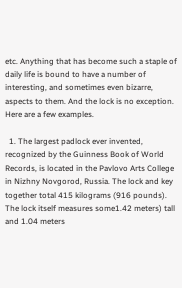etc. Anything that has become such a staple of daily life is bound to have a number of interesting, and sometimes even bizarre, aspects to them. And the lock is no exception. Here are a few examples.

  1. The largest padlock ever invented, recognized by the Guinness Book of World Records, is located in the Pavlovo Arts College in Nizhny Novgorod, Russia. The lock and key together total 415 kilograms (916 pounds). The lock itself measures some1.42 meters) tall and 1.04 meters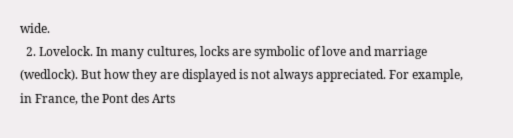wide.
  2. Lovelock. In many cultures, locks are symbolic of love and marriage (wedlock). But how they are displayed is not always appreciated. For example, in France, the Pont des Arts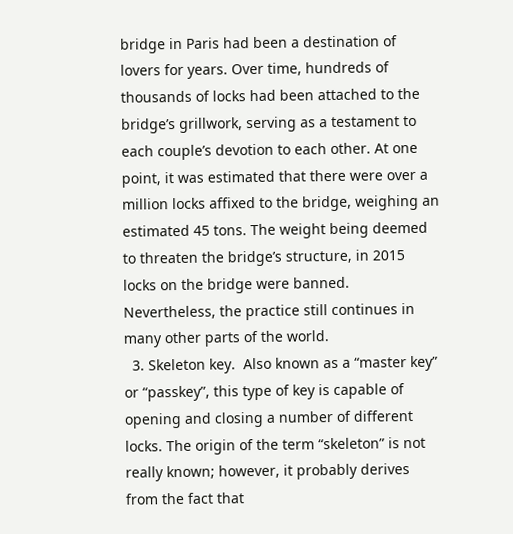bridge in Paris had been a destination of lovers for years. Over time, hundreds of thousands of locks had been attached to the bridge’s grillwork, serving as a testament to each couple’s devotion to each other. At one point, it was estimated that there were over a million locks affixed to the bridge, weighing an estimated 45 tons. The weight being deemed to threaten the bridge’s structure, in 2015 locks on the bridge were banned. Nevertheless, the practice still continues in many other parts of the world.
  3. Skeleton key.  Also known as a “master key” or “passkey”, this type of key is capable of opening and closing a number of different locks. The origin of the term “skeleton” is not really known; however, it probably derives from the fact that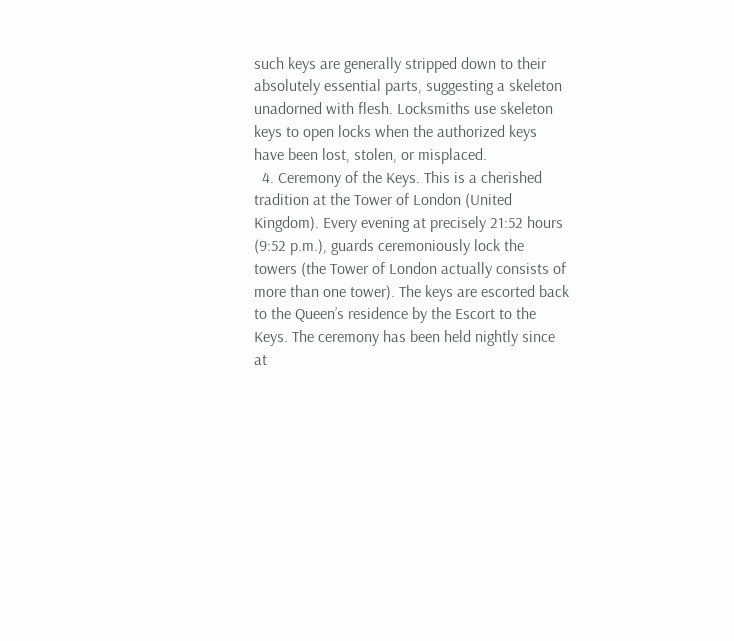such keys are generally stripped down to their absolutely essential parts, suggesting a skeleton unadorned with flesh. Locksmiths use skeleton keys to open locks when the authorized keys have been lost, stolen, or misplaced.
  4. Ceremony of the Keys. This is a cherished tradition at the Tower of London (United Kingdom). Every evening at precisely 21:52 hours (9:52 p.m.), guards ceremoniously lock the towers (the Tower of London actually consists of more than one tower). The keys are escorted back to the Queen’s residence by the Escort to the Keys. The ceremony has been held nightly since at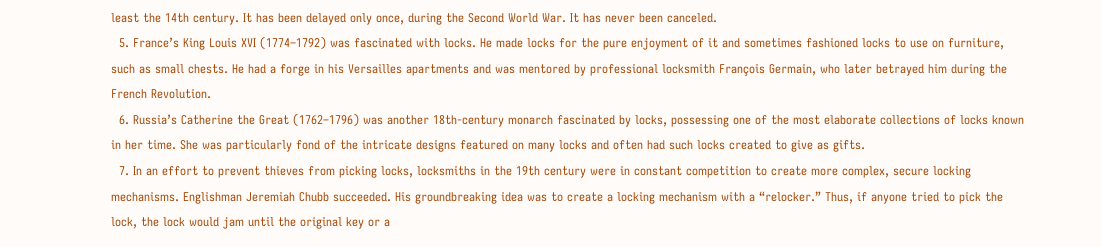least the 14th century. It has been delayed only once, during the Second World War. It has never been canceled.
  5. France’s King Louis XVI (1774–1792) was fascinated with locks. He made locks for the pure enjoyment of it and sometimes fashioned locks to use on furniture, such as small chests. He had a forge in his Versailles apartments and was mentored by professional locksmith François Germain, who later betrayed him during the French Revolution.
  6. Russia’s Catherine the Great (1762–1796) was another 18th-century monarch fascinated by locks, possessing one of the most elaborate collections of locks known in her time. She was particularly fond of the intricate designs featured on many locks and often had such locks created to give as gifts.
  7. In an effort to prevent thieves from picking locks, locksmiths in the 19th century were in constant competition to create more complex, secure locking mechanisms. Englishman Jeremiah Chubb succeeded. His groundbreaking idea was to create a locking mechanism with a “relocker.” Thus, if anyone tried to pick the lock, the lock would jam until the original key or a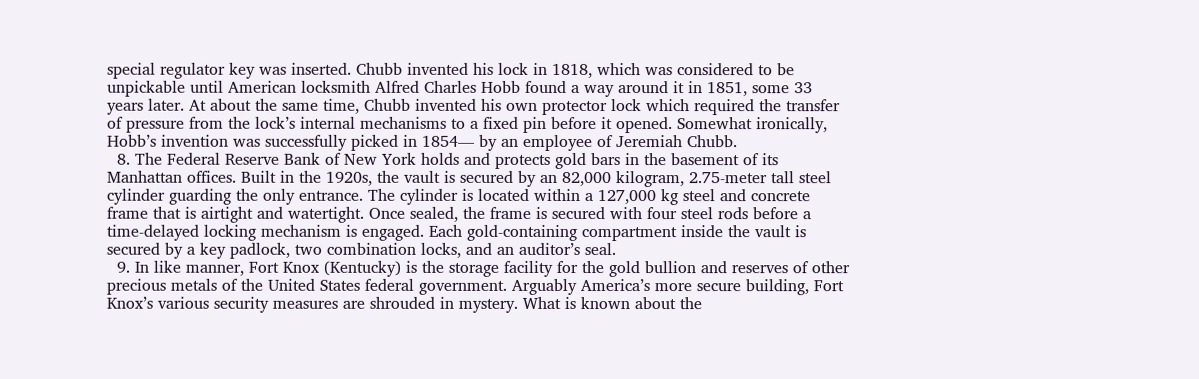special regulator key was inserted. Chubb invented his lock in 1818, which was considered to be unpickable until American locksmith Alfred Charles Hobb found a way around it in 1851, some 33 years later. At about the same time, Chubb invented his own protector lock which required the transfer of pressure from the lock’s internal mechanisms to a fixed pin before it opened. Somewhat ironically, Hobb’s invention was successfully picked in 1854— by an employee of Jeremiah Chubb.
  8. The Federal Reserve Bank of New York holds and protects gold bars in the basement of its Manhattan offices. Built in the 1920s, the vault is secured by an 82,000 kilogram, 2.75-meter tall steel cylinder guarding the only entrance. The cylinder is located within a 127,000 kg steel and concrete frame that is airtight and watertight. Once sealed, the frame is secured with four steel rods before a time-delayed locking mechanism is engaged. Each gold-containing compartment inside the vault is secured by a key padlock, two combination locks, and an auditor’s seal.
  9. In like manner, Fort Knox (Kentucky) is the storage facility for the gold bullion and reserves of other precious metals of the United States federal government. Arguably America’s more secure building, Fort Knox’s various security measures are shrouded in mystery. What is known about the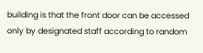building is that the front door can be accessed only by designated staff according to random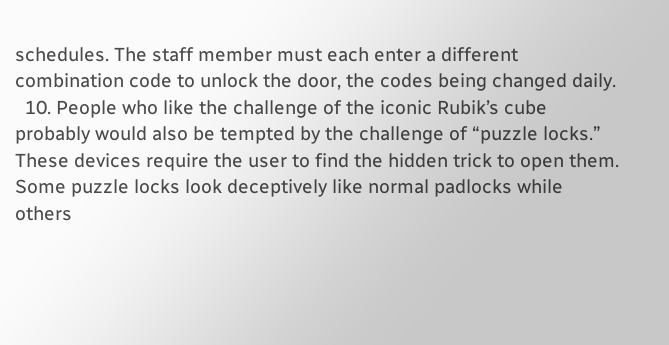schedules. The staff member must each enter a different combination code to unlock the door, the codes being changed daily.
  10. People who like the challenge of the iconic Rubik’s cube probably would also be tempted by the challenge of “puzzle locks.” These devices require the user to find the hidden trick to open them. Some puzzle locks look deceptively like normal padlocks while others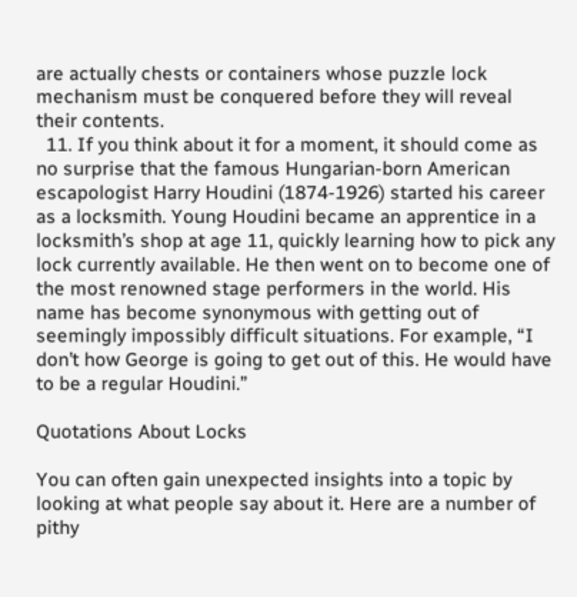are actually chests or containers whose puzzle lock mechanism must be conquered before they will reveal their contents.
  11. If you think about it for a moment, it should come as no surprise that the famous Hungarian-born American escapologist Harry Houdini (1874-1926) started his career as a locksmith. Young Houdini became an apprentice in a locksmith’s shop at age 11, quickly learning how to pick any lock currently available. He then went on to become one of the most renowned stage performers in the world. His name has become synonymous with getting out of seemingly impossibly difficult situations. For example, “I don’t how George is going to get out of this. He would have to be a regular Houdini.”

Quotations About Locks

You can often gain unexpected insights into a topic by looking at what people say about it. Here are a number of pithy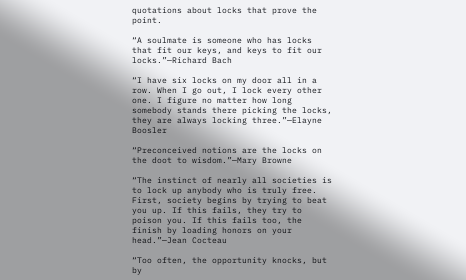quotations about locks that prove the point.

“A soulmate is someone who has locks that fit our keys, and keys to fit our locks.”—Richard Bach

“I have six locks on my door all in a row. When I go out, I lock every other one. I figure no matter how long somebody stands there picking the locks, they are always locking three.”—Elayne Boosler

“Preconceived notions are the locks on the doot to wisdom.”—Mary Browne

“The instinct of nearly all societies is to lock up anybody who is truly free. First, society begins by trying to beat you up. If this fails, they try to poison you. If this fails too, the finish by loading honors on your head.”—Jean Cocteau

“Too often, the opportunity knocks, but by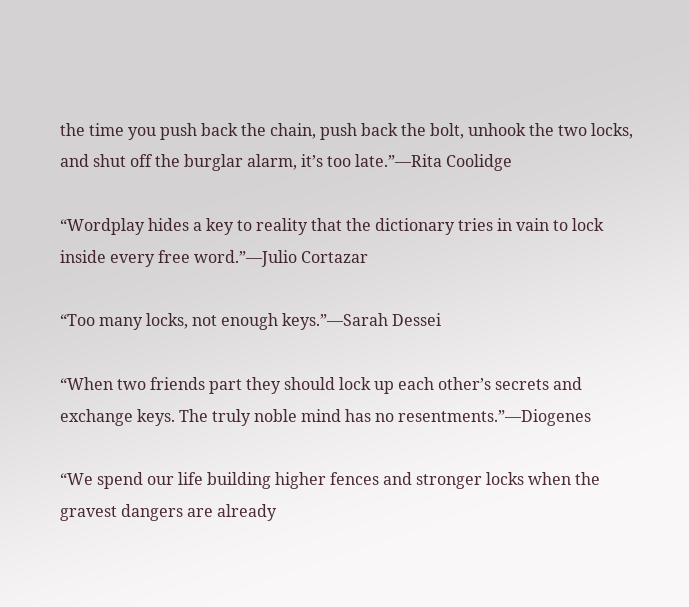the time you push back the chain, push back the bolt, unhook the two locks, and shut off the burglar alarm, it’s too late.”—Rita Coolidge

“Wordplay hides a key to reality that the dictionary tries in vain to lock inside every free word.”—Julio Cortazar

“Too many locks, not enough keys.”—Sarah Dessei

“When two friends part they should lock up each other’s secrets and exchange keys. The truly noble mind has no resentments.”—Diogenes

“We spend our life building higher fences and stronger locks when the gravest dangers are already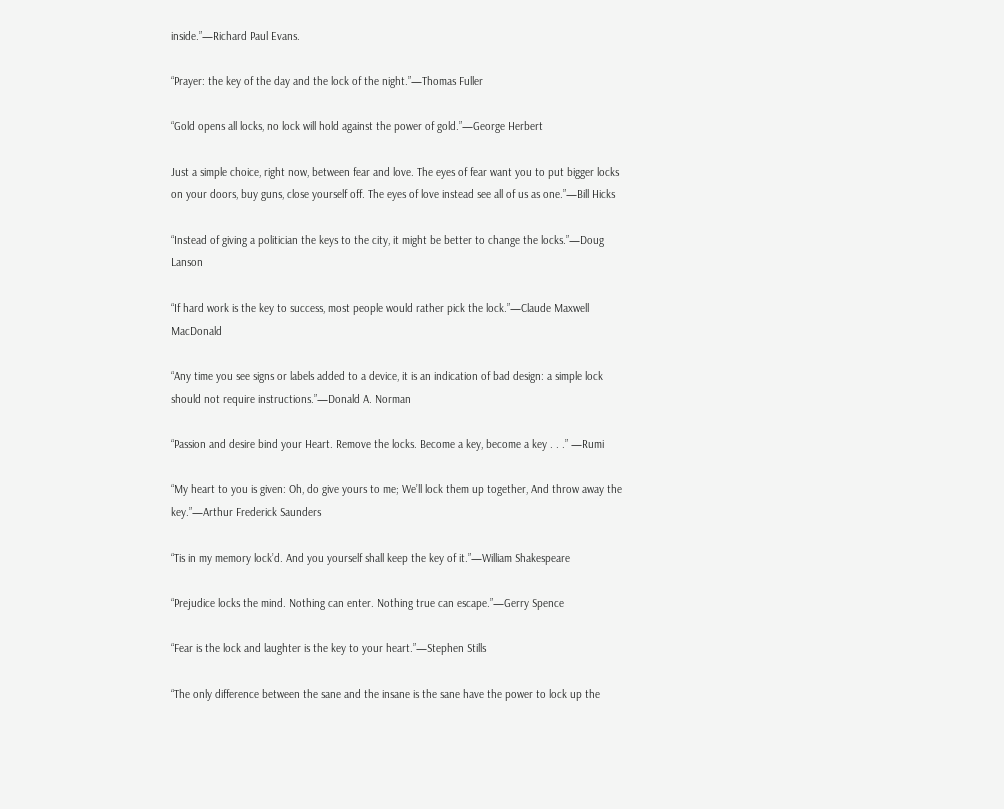inside.”—Richard Paul Evans.

“Prayer: the key of the day and the lock of the night.”—Thomas Fuller

“Gold opens all locks, no lock will hold against the power of gold.”—George Herbert

Just a simple choice, right now, between fear and love. The eyes of fear want you to put bigger locks on your doors, buy guns, close yourself off. The eyes of love instead see all of us as one.”—Bill Hicks

“Instead of giving a politician the keys to the city, it might be better to change the locks.”—Doug Lanson

“If hard work is the key to success, most people would rather pick the lock.”—Claude Maxwell MacDonald

“Any time you see signs or labels added to a device, it is an indication of bad design: a simple lock should not require instructions.”—Donald A. Norman

“Passion and desire bind your Heart. Remove the locks. Become a key, become a key . . .” —Rumi

“My heart to you is given: Oh, do give yours to me; We’ll lock them up together, And throw away the key.”—Arthur Frederick Saunders

“Tis in my memory lock’d. And you yourself shall keep the key of it.”—William Shakespeare

“Prejudice locks the mind. Nothing can enter. Nothing true can escape.”—Gerry Spence

“Fear is the lock and laughter is the key to your heart.”—Stephen Stills

“The only difference between the sane and the insane is the sane have the power to lock up the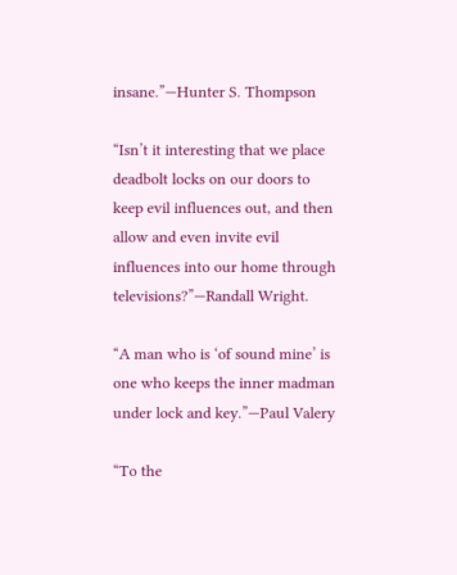insane.”—Hunter S. Thompson

“Isn’t it interesting that we place deadbolt locks on our doors to keep evil influences out, and then allow and even invite evil influences into our home through televisions?”—Randall Wright.

“A man who is ‘of sound mine’ is one who keeps the inner madman under lock and key.”—Paul Valery

“To the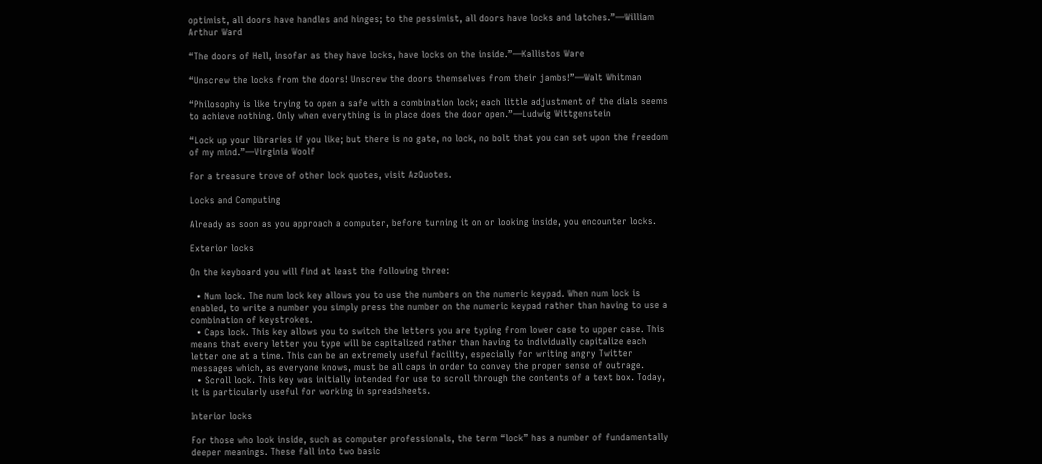optimist, all doors have handles and hinges; to the pessimist, all doors have locks and latches.”—William Arthur Ward

“The doors of Hell, insofar as they have locks, have locks on the inside.”—Kallistos Ware

“Unscrew the locks from the doors! Unscrew the doors themselves from their jambs!”—Walt Whitman

“Philosophy is like trying to open a safe with a combination lock; each little adjustment of the dials seems to achieve nothing. Only when everything is in place does the door open.”—Ludwig Wittgenstein

“Lock up your libraries if you like; but there is no gate, no lock, no bolt that you can set upon the freedom of my mind.”—Virginia Woolf

For a treasure trove of other lock quotes, visit AzQuotes.

Locks and Computing

Already as soon as you approach a computer, before turning it on or looking inside, you encounter locks.

Exterior locks

On the keyboard you will find at least the following three:

  • Num lock. The num lock key allows you to use the numbers on the numeric keypad. When num lock is enabled, to write a number you simply press the number on the numeric keypad rather than having to use a combination of keystrokes.
  • Caps lock. This key allows you to switch the letters you are typing from lower case to upper case. This means that every letter you type will be capitalized rather than having to individually capitalize each letter one at a time. This can be an extremely useful facility, especially for writing angry Twitter messages which, as everyone knows, must be all caps in order to convey the proper sense of outrage.
  • Scroll lock. This key was initially intended for use to scroll through the contents of a text box. Today, it is particularly useful for working in spreadsheets.

Interior locks

For those who look inside, such as computer professionals, the term “lock” has a number of fundamentally deeper meanings. These fall into two basic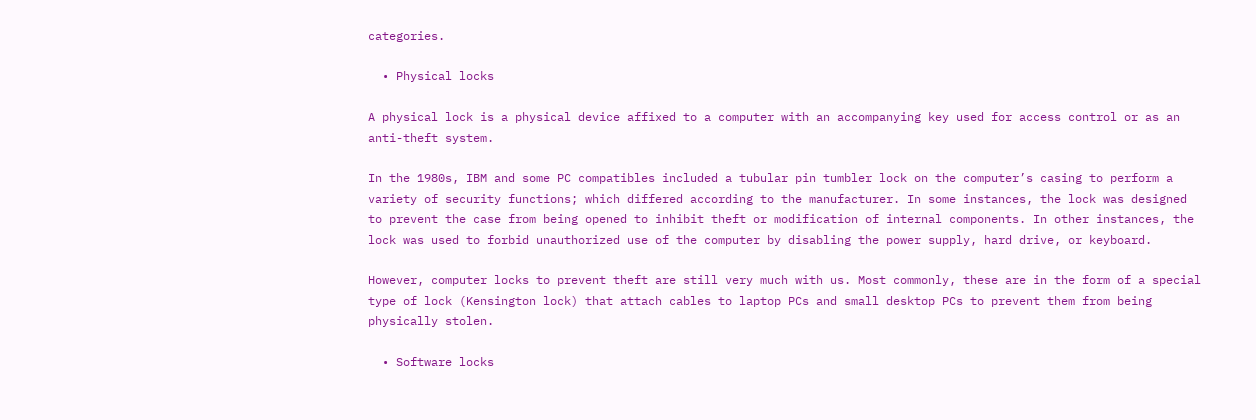categories.

  • Physical locks

A physical lock is a physical device affixed to a computer with an accompanying key used for access control or as an anti-theft system.

In the 1980s, IBM and some PC compatibles included a tubular pin tumbler lock on the computer’s casing to perform a variety of security functions; which differed according to the manufacturer. In some instances, the lock was designed to prevent the case from being opened to inhibit theft or modification of internal components. In other instances, the lock was used to forbid unauthorized use of the computer by disabling the power supply, hard drive, or keyboard.

However, computer locks to prevent theft are still very much with us. Most commonly, these are in the form of a special type of lock (Kensington lock) that attach cables to laptop PCs and small desktop PCs to prevent them from being physically stolen.

  • Software locks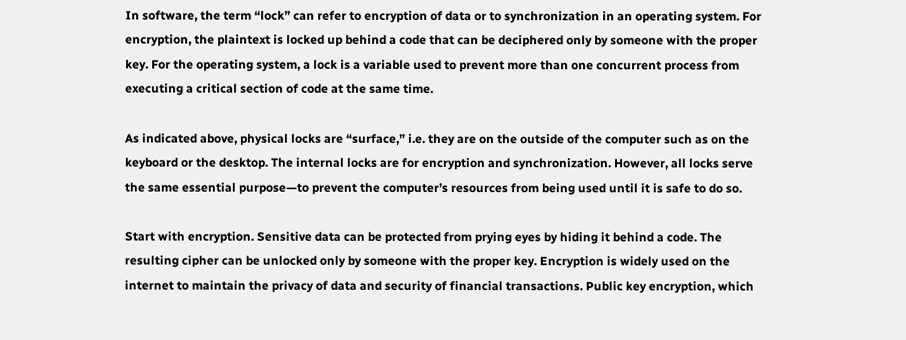In software, the term “lock” can refer to encryption of data or to synchronization in an operating system. For encryption, the plaintext is locked up behind a code that can be deciphered only by someone with the proper key. For the operating system, a lock is a variable used to prevent more than one concurrent process from executing a critical section of code at the same time.

As indicated above, physical locks are “surface,” i.e. they are on the outside of the computer such as on the keyboard or the desktop. The internal locks are for encryption and synchronization. However, all locks serve the same essential purpose—to prevent the computer’s resources from being used until it is safe to do so.

Start with encryption. Sensitive data can be protected from prying eyes by hiding it behind a code. The resulting cipher can be unlocked only by someone with the proper key. Encryption is widely used on the internet to maintain the privacy of data and security of financial transactions. Public key encryption, which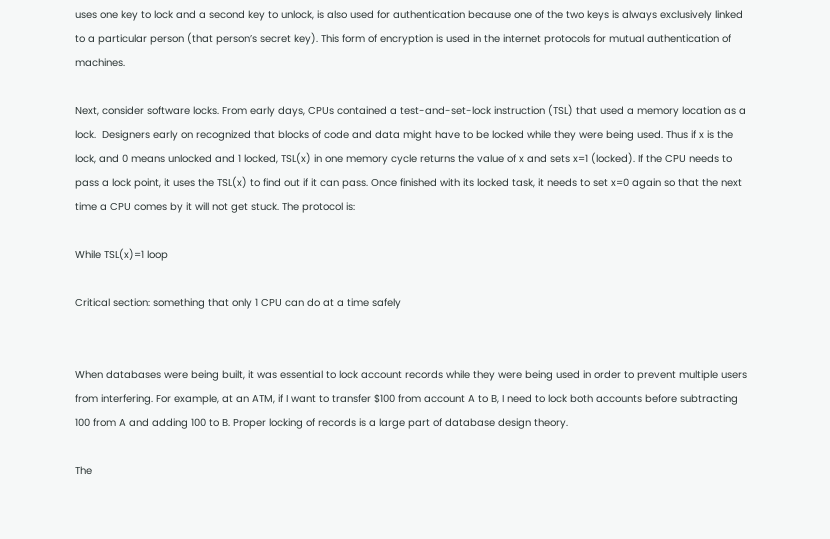uses one key to lock and a second key to unlock, is also used for authentication because one of the two keys is always exclusively linked to a particular person (that person’s secret key). This form of encryption is used in the internet protocols for mutual authentication of machines.

Next, consider software locks. From early days, CPUs contained a test-and-set-lock instruction (TSL) that used a memory location as a lock.  Designers early on recognized that blocks of code and data might have to be locked while they were being used. Thus if x is the lock, and 0 means unlocked and 1 locked, TSL(x) in one memory cycle returns the value of x and sets x=1 (locked). If the CPU needs to pass a lock point, it uses the TSL(x) to find out if it can pass. Once finished with its locked task, it needs to set x=0 again so that the next time a CPU comes by it will not get stuck. The protocol is:

While TSL(x)=1 loop

Critical section: something that only 1 CPU can do at a time safely


When databases were being built, it was essential to lock account records while they were being used in order to prevent multiple users from interfering. For example, at an ATM, if I want to transfer $100 from account A to B, I need to lock both accounts before subtracting 100 from A and adding 100 to B. Proper locking of records is a large part of database design theory.

The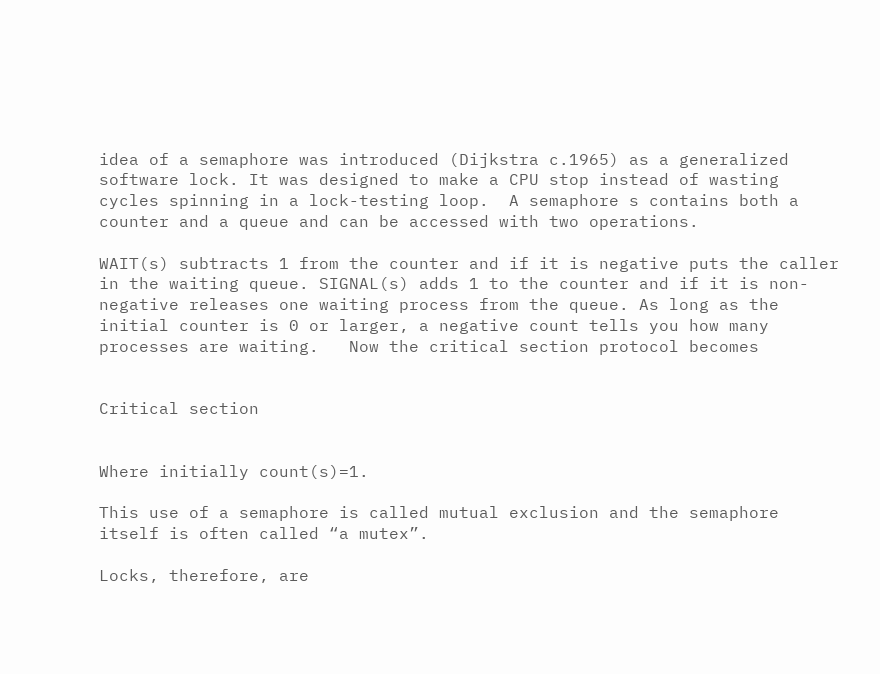idea of a semaphore was introduced (Dijkstra c.1965) as a generalized software lock. It was designed to make a CPU stop instead of wasting cycles spinning in a lock-testing loop.  A semaphore s contains both a counter and a queue and can be accessed with two operations.

WAIT(s) subtracts 1 from the counter and if it is negative puts the caller in the waiting queue. SIGNAL(s) adds 1 to the counter and if it is non-negative releases one waiting process from the queue. As long as the initial counter is 0 or larger, a negative count tells you how many processes are waiting.   Now the critical section protocol becomes


Critical section


Where initially count(s)=1.

This use of a semaphore is called mutual exclusion and the semaphore itself is often called “a mutex”.

Locks, therefore, are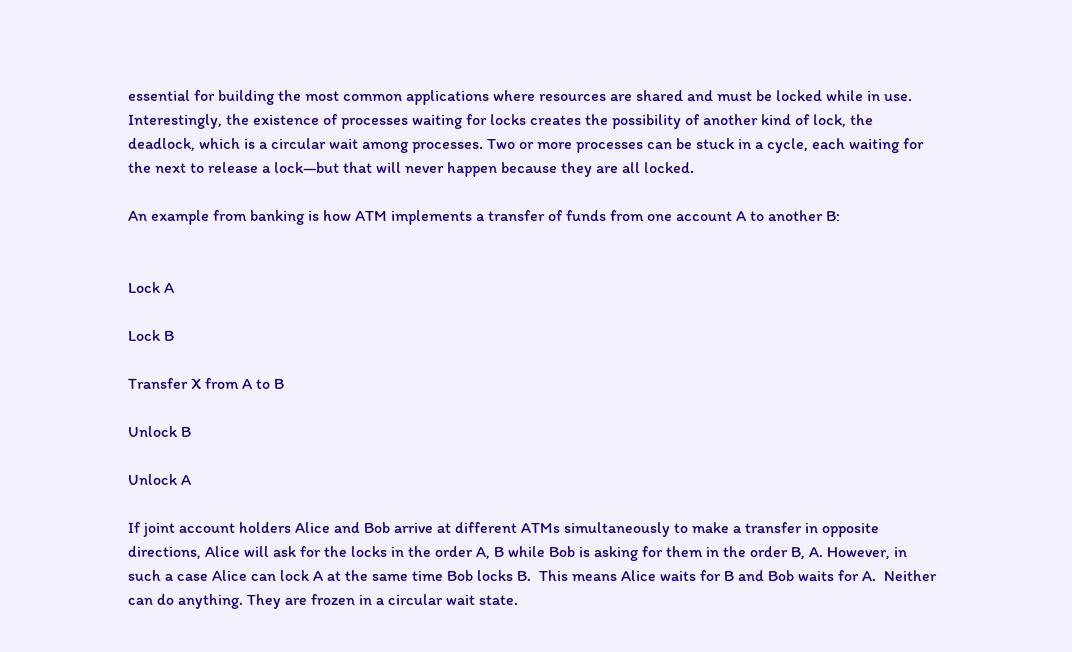essential for building the most common applications where resources are shared and must be locked while in use. Interestingly, the existence of processes waiting for locks creates the possibility of another kind of lock, the deadlock, which is a circular wait among processes. Two or more processes can be stuck in a cycle, each waiting for the next to release a lock—but that will never happen because they are all locked.

An example from banking is how ATM implements a transfer of funds from one account A to another B:


Lock A

Lock B

Transfer X from A to B

Unlock B

Unlock A

If joint account holders Alice and Bob arrive at different ATMs simultaneously to make a transfer in opposite directions, Alice will ask for the locks in the order A, B while Bob is asking for them in the order B, A. However, in such a case Alice can lock A at the same time Bob locks B.  This means Alice waits for B and Bob waits for A.  Neither can do anything. They are frozen in a circular wait state.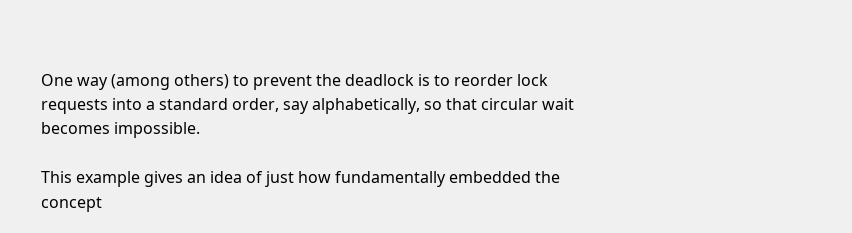One way (among others) to prevent the deadlock is to reorder lock requests into a standard order, say alphabetically, so that circular wait becomes impossible.

This example gives an idea of just how fundamentally embedded the concept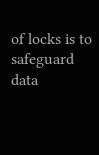of locks is to safeguard data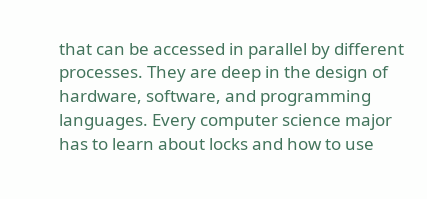that can be accessed in parallel by different processes. They are deep in the design of hardware, software, and programming languages. Every computer science major has to learn about locks and how to use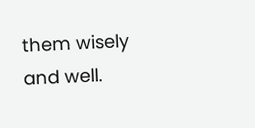them wisely and well.